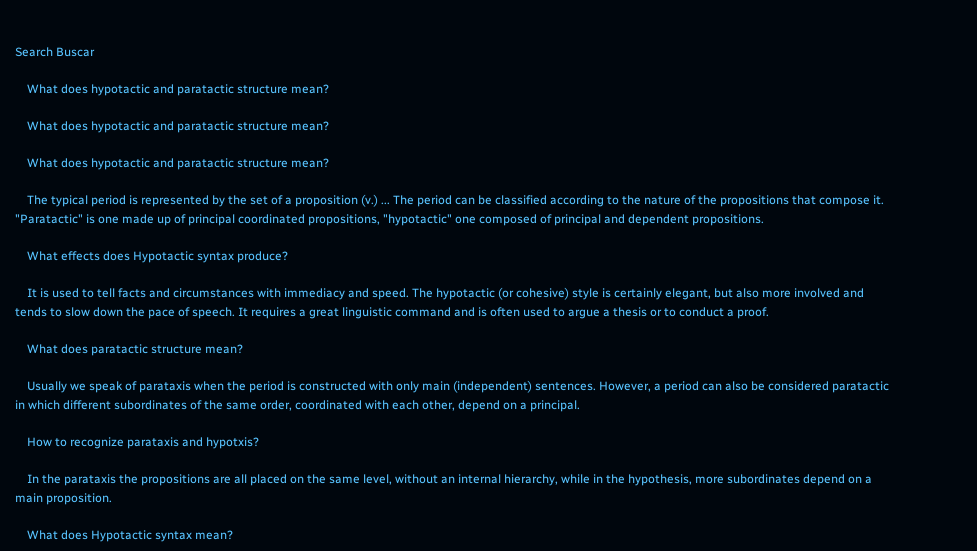Search Buscar

    What does hypotactic and paratactic structure mean?

    What does hypotactic and paratactic structure mean?

    What does hypotactic and paratactic structure mean?

    The typical period is represented by the set of a proposition (v.) ... The period can be classified according to the nature of the propositions that compose it. "Paratactic" is one made up of principal coordinated propositions, "hypotactic" one composed of principal and dependent propositions.

    What effects does Hypotactic syntax produce?

    It is used to tell facts and circumstances with immediacy and speed. The hypotactic (or cohesive) style is certainly elegant, but also more involved and tends to slow down the pace of speech. It requires a great linguistic command and is often used to argue a thesis or to conduct a proof.

    What does paratactic structure mean?

    Usually we speak of parataxis when the period is constructed with only main (independent) sentences. However, a period can also be considered paratactic in which different subordinates of the same order, coordinated with each other, depend on a principal.

    How to recognize parataxis and hypotxis?

    In the parataxis the propositions are all placed on the same level, without an internal hierarchy, while in the hypothesis, more subordinates depend on a main proposition.

    What does Hypotactic syntax mean?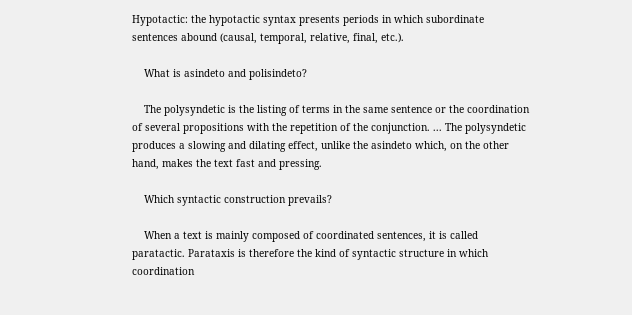Hypotactic: the hypotactic syntax presents periods in which subordinate sentences abound (causal, temporal, relative, final, etc.).

    What is asindeto and polisindeto?

    The polysyndetic is the listing of terms in the same sentence or the coordination of several propositions with the repetition of the conjunction. ... The polysyndetic produces a slowing and dilating effect, unlike the asindeto which, on the other hand, makes the text fast and pressing.

    Which syntactic construction prevails?

    When a text is mainly composed of coordinated sentences, it is called paratactic. Parataxis is therefore the kind of syntactic structure in which coordination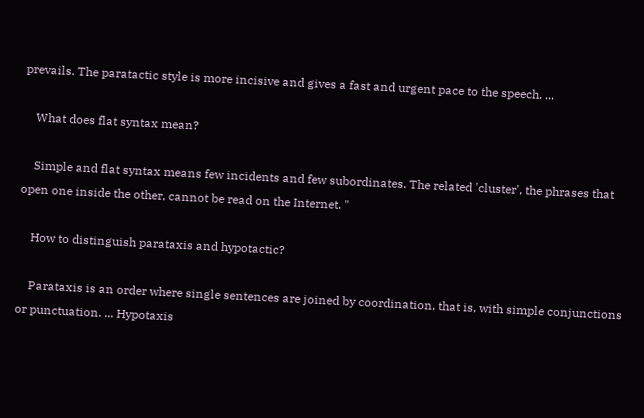prevails. The paratactic style is more incisive and gives a fast and urgent pace to the speech. ...

    What does flat syntax mean?

    Simple and flat syntax means few incidents and few subordinates. The related 'cluster', the phrases that open one inside the other, cannot be read on the Internet. "

    How to distinguish parataxis and hypotactic?

    Parataxis is an order where single sentences are joined by coordination, that is, with simple conjunctions or punctuation. ... Hypotaxis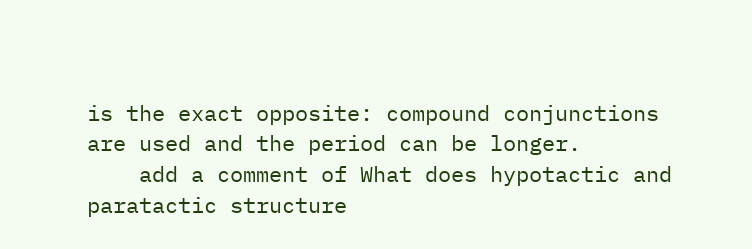is the exact opposite: compound conjunctions are used and the period can be longer.
    add a comment of What does hypotactic and paratactic structure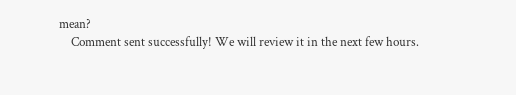mean?
    Comment sent successfully! We will review it in the next few hours.